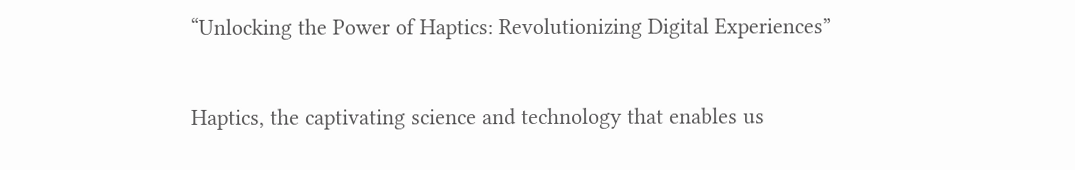“Unlocking the Power of Haptics: Revolutionizing Digital Experiences”

Haptics, the captivating science and technology that enables us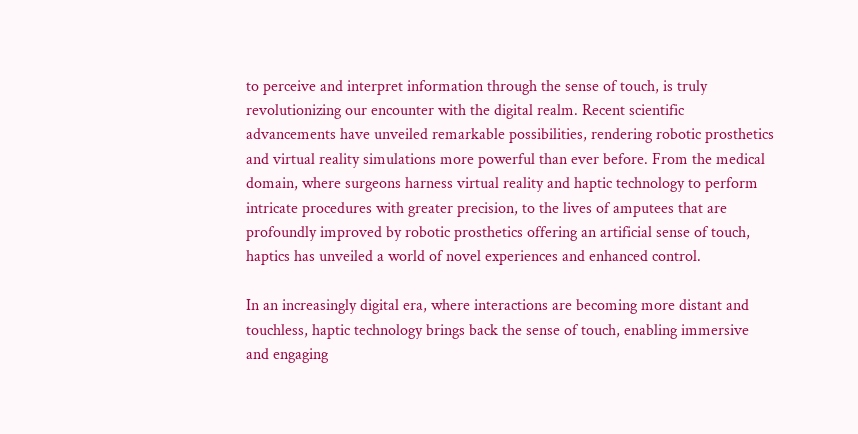to perceive and interpret information through the sense of touch, is truly revolutionizing our encounter with the digital realm. Recent scientific advancements have unveiled remarkable possibilities, rendering robotic prosthetics and virtual reality simulations more powerful than ever before. From the medical domain, where surgeons harness virtual reality and haptic technology to perform intricate procedures with greater precision, to the lives of amputees that are profoundly improved by robotic prosthetics offering an artificial sense of touch, haptics has unveiled a world of novel experiences and enhanced control.

In an increasingly digital era, where interactions are becoming more distant and touchless, haptic technology brings back the sense of touch, enabling immersive and engaging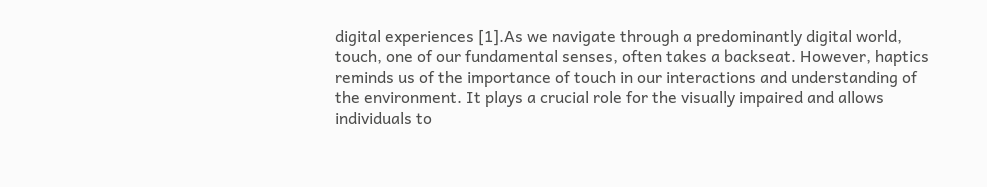digital experiences [1].As we navigate through a predominantly digital world, touch, one of our fundamental senses, often takes a backseat. However, haptics reminds us of the importance of touch in our interactions and understanding of the environment. It plays a crucial role for the visually impaired and allows individuals to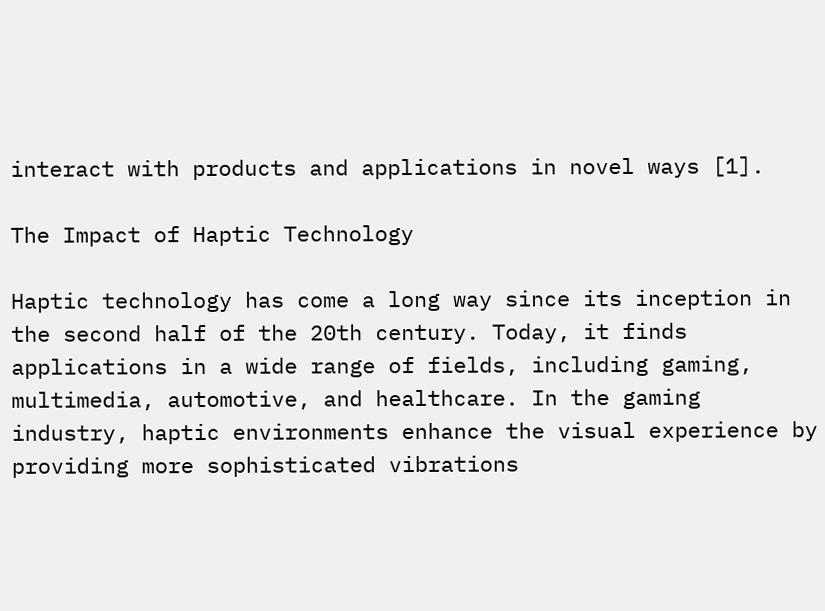interact with products and applications in novel ways [1].

The Impact of Haptic Technology

Haptic technology has come a long way since its inception in the second half of the 20th century. Today, it finds applications in a wide range of fields, including gaming, multimedia, automotive, and healthcare. In the gaming industry, haptic environments enhance the visual experience by providing more sophisticated vibrations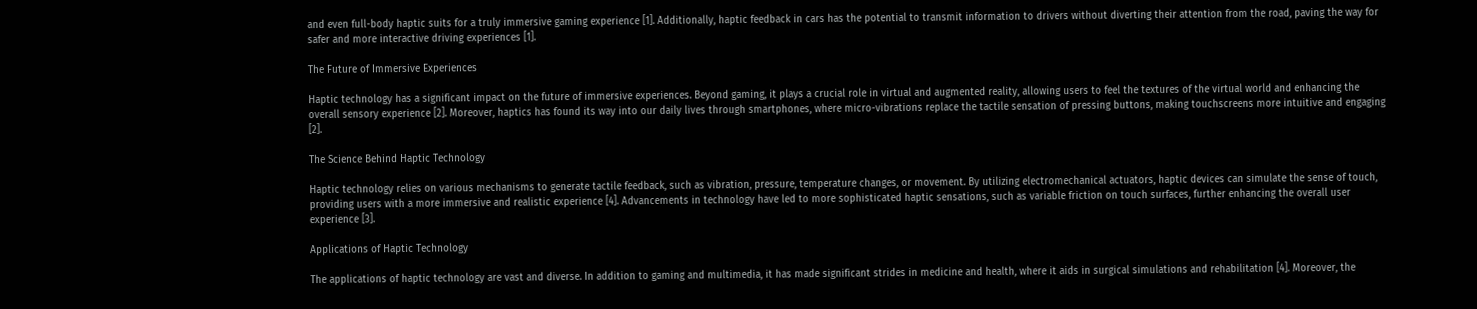and even full-body haptic suits for a truly immersive gaming experience [1]. Additionally, haptic feedback in cars has the potential to transmit information to drivers without diverting their attention from the road, paving the way for safer and more interactive driving experiences [1].

The Future of Immersive Experiences

Haptic technology has a significant impact on the future of immersive experiences. Beyond gaming, it plays a crucial role in virtual and augmented reality, allowing users to feel the textures of the virtual world and enhancing the overall sensory experience [2]. Moreover, haptics has found its way into our daily lives through smartphones, where micro-vibrations replace the tactile sensation of pressing buttons, making touchscreens more intuitive and engaging [2].

The Science Behind Haptic Technology

Haptic technology relies on various mechanisms to generate tactile feedback, such as vibration, pressure, temperature changes, or movement. By utilizing electromechanical actuators, haptic devices can simulate the sense of touch, providing users with a more immersive and realistic experience [4]. Advancements in technology have led to more sophisticated haptic sensations, such as variable friction on touch surfaces, further enhancing the overall user experience [3].

Applications of Haptic Technology

The applications of haptic technology are vast and diverse. In addition to gaming and multimedia, it has made significant strides in medicine and health, where it aids in surgical simulations and rehabilitation [4]. Moreover, the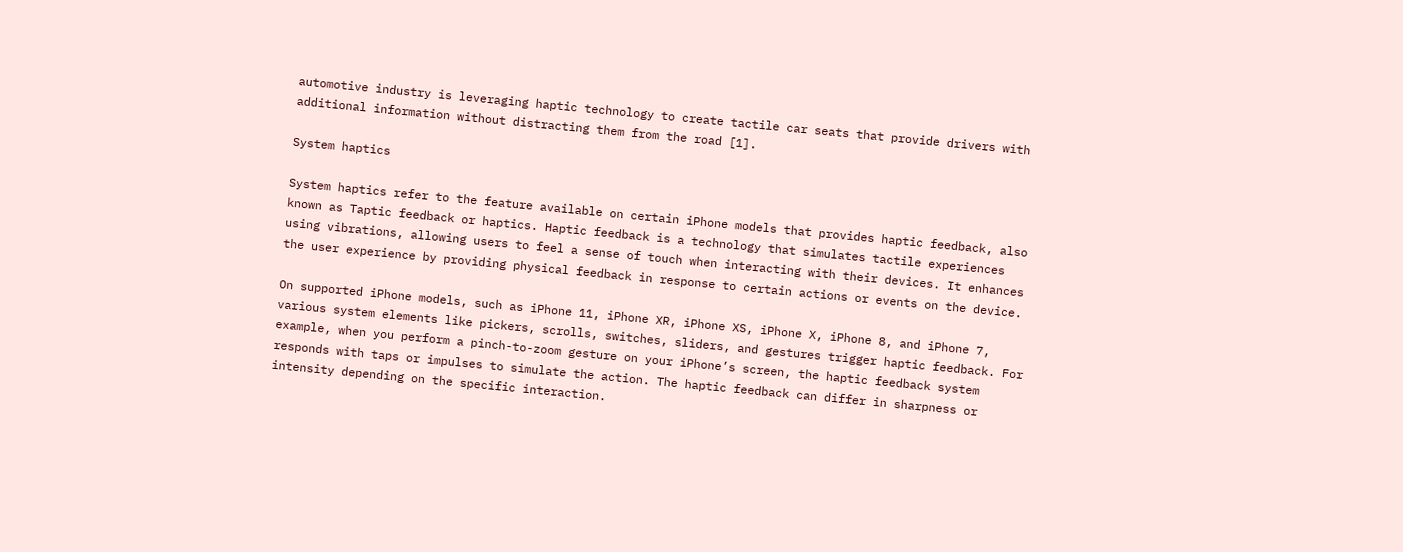automotive industry is leveraging haptic technology to create tactile car seats that provide drivers with additional information without distracting them from the road [1].

System haptics

System haptics refer to the feature available on certain iPhone models that provides haptic feedback, also known as Taptic feedback or haptics. Haptic feedback is a technology that simulates tactile experiences using vibrations, allowing users to feel a sense of touch when interacting with their devices. It enhances the user experience by providing physical feedback in response to certain actions or events on the device.

On supported iPhone models, such as iPhone 11, iPhone XR, iPhone XS, iPhone X, iPhone 8, and iPhone 7, various system elements like pickers, scrolls, switches, sliders, and gestures trigger haptic feedback. For example, when you perform a pinch-to-zoom gesture on your iPhone’s screen, the haptic feedback system responds with taps or impulses to simulate the action. The haptic feedback can differ in sharpness or intensity depending on the specific interaction.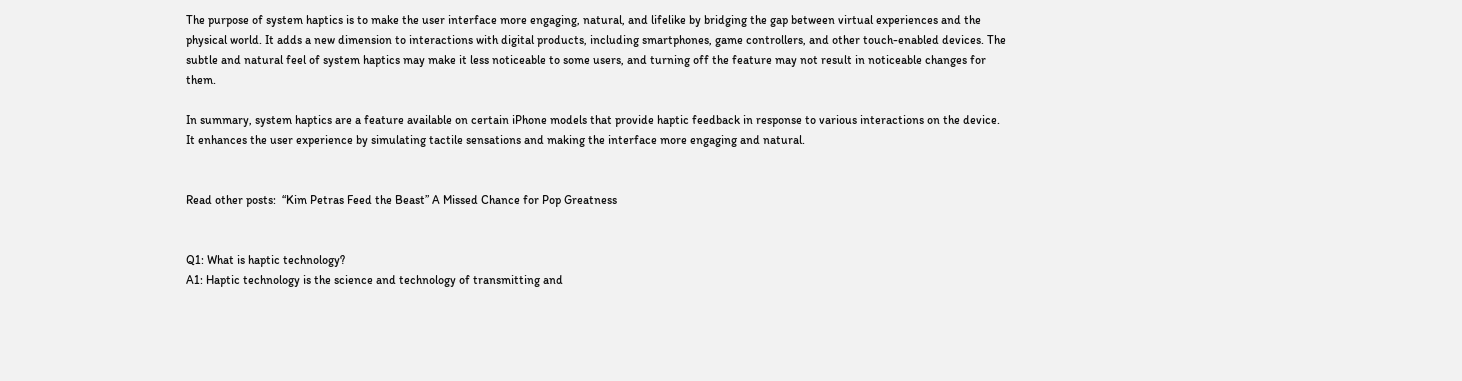The purpose of system haptics is to make the user interface more engaging, natural, and lifelike by bridging the gap between virtual experiences and the physical world. It adds a new dimension to interactions with digital products, including smartphones, game controllers, and other touch-enabled devices. The subtle and natural feel of system haptics may make it less noticeable to some users, and turning off the feature may not result in noticeable changes for them.

In summary, system haptics are a feature available on certain iPhone models that provide haptic feedback in response to various interactions on the device. It enhances the user experience by simulating tactile sensations and making the interface more engaging and natural.


Read other posts:  “Kim Petras Feed the Beast” A Missed Chance for Pop Greatness


Q1: What is haptic technology?
A1: Haptic technology is the science and technology of transmitting and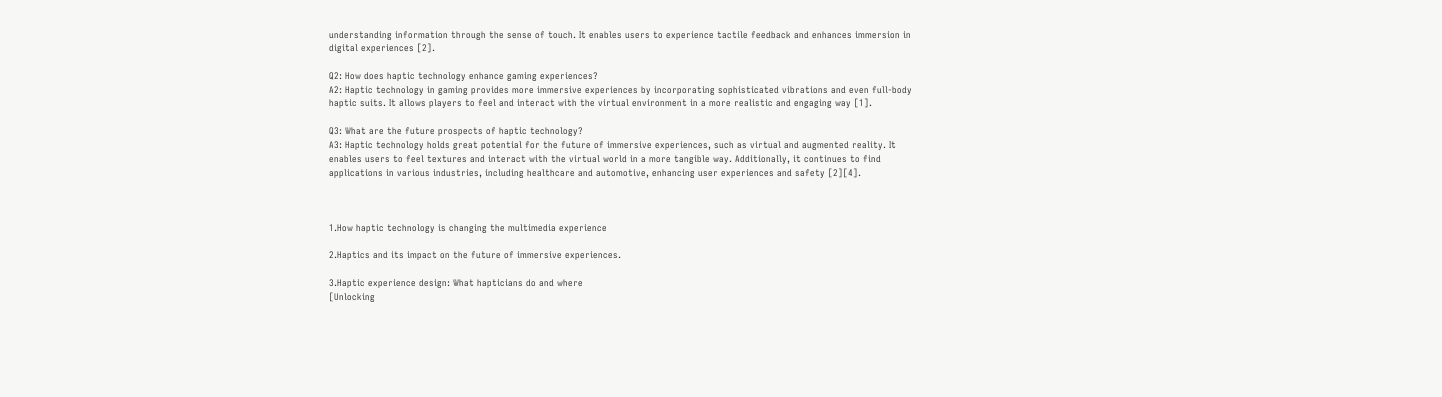understanding information through the sense of touch. It enables users to experience tactile feedback and enhances immersion in digital experiences [2].

Q2: How does haptic technology enhance gaming experiences?
A2: Haptic technology in gaming provides more immersive experiences by incorporating sophisticated vibrations and even full-body haptic suits. It allows players to feel and interact with the virtual environment in a more realistic and engaging way [1].

Q3: What are the future prospects of haptic technology?
A3: Haptic technology holds great potential for the future of immersive experiences, such as virtual and augmented reality. It enables users to feel textures and interact with the virtual world in a more tangible way. Additionally, it continues to find applications in various industries, including healthcare and automotive, enhancing user experiences and safety [2][4].



1.How haptic technology is changing the multimedia experience

2.Haptics and its impact on the future of immersive experiences.

3.Haptic experience design: What hapticians do and where
[Unlocking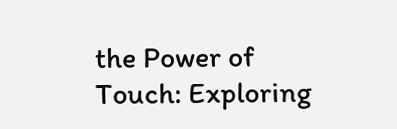the Power of Touch: Exploring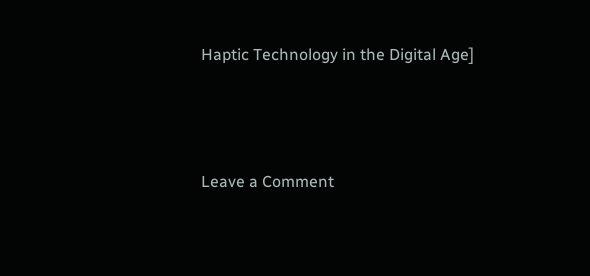Haptic Technology in the Digital Age]




Leave a Comment